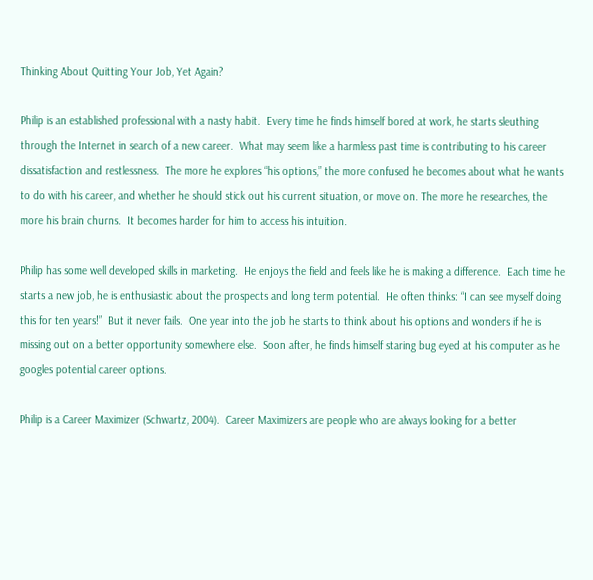Thinking About Quitting Your Job, Yet Again?

Philip is an established professional with a nasty habit.  Every time he finds himself bored at work, he starts sleuthing through the Internet in search of a new career.  What may seem like a harmless past time is contributing to his career dissatisfaction and restlessness.  The more he explores “his options,” the more confused he becomes about what he wants to do with his career, and whether he should stick out his current situation, or move on. The more he researches, the more his brain churns.  It becomes harder for him to access his intuition.

Philip has some well developed skills in marketing.  He enjoys the field and feels like he is making a difference.  Each time he starts a new job, he is enthusiastic about the prospects and long term potential.  He often thinks: “I can see myself doing this for ten years!”  But it never fails.  One year into the job he starts to think about his options and wonders if he is missing out on a better opportunity somewhere else.  Soon after, he finds himself staring bug eyed at his computer as he googles potential career options.

Philip is a Career Maximizer (Schwartz, 2004).  Career Maximizers are people who are always looking for a better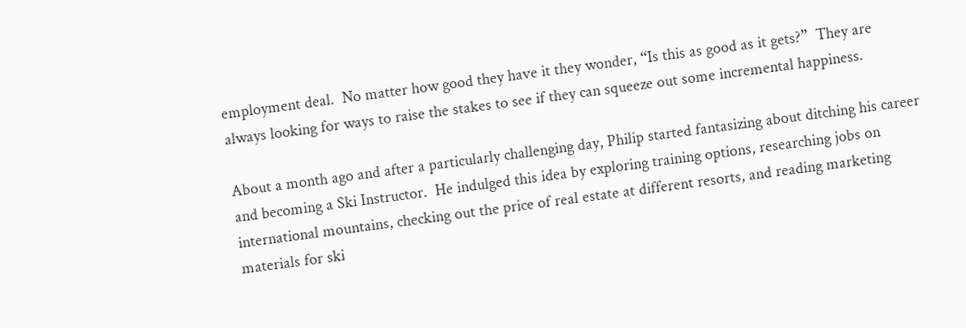employment deal.  No matter how good they have it they wonder, “Is this as good as it gets?”  They are always looking for ways to raise the stakes to see if they can squeeze out some incremental happiness.

About a month ago and after a particularly challenging day, Philip started fantasizing about ditching his career and becoming a Ski Instructor.  He indulged this idea by exploring training options, researching jobs on international mountains, checking out the price of real estate at different resorts, and reading marketing materials for ski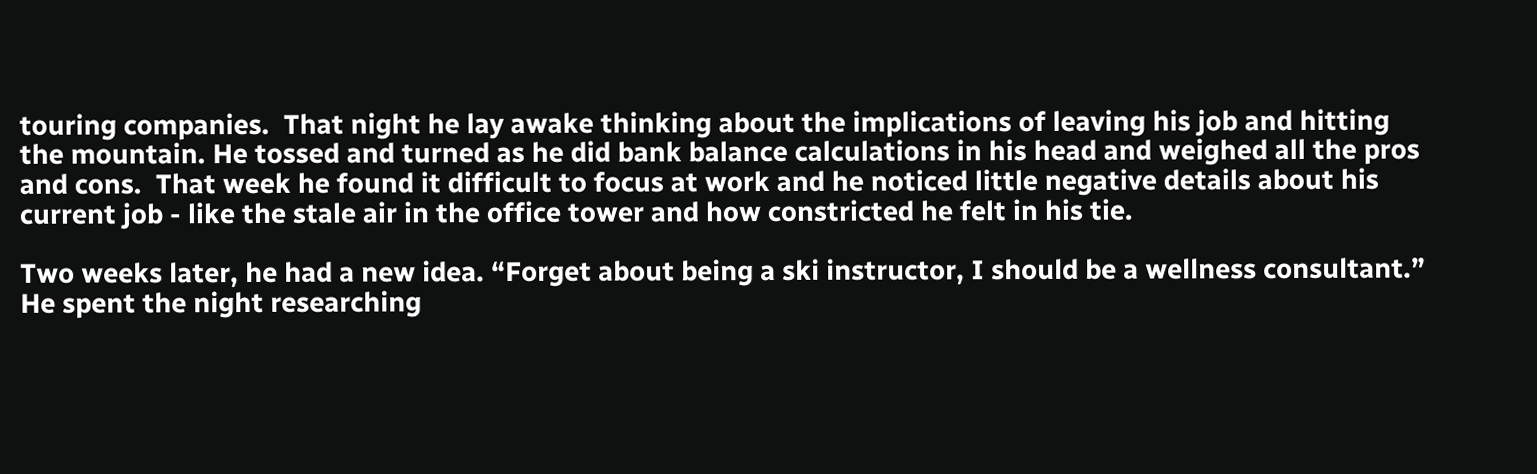touring companies.  That night he lay awake thinking about the implications of leaving his job and hitting the mountain. He tossed and turned as he did bank balance calculations in his head and weighed all the pros and cons.  That week he found it difficult to focus at work and he noticed little negative details about his current job - like the stale air in the office tower and how constricted he felt in his tie.

Two weeks later, he had a new idea. “Forget about being a ski instructor, I should be a wellness consultant.”  He spent the night researching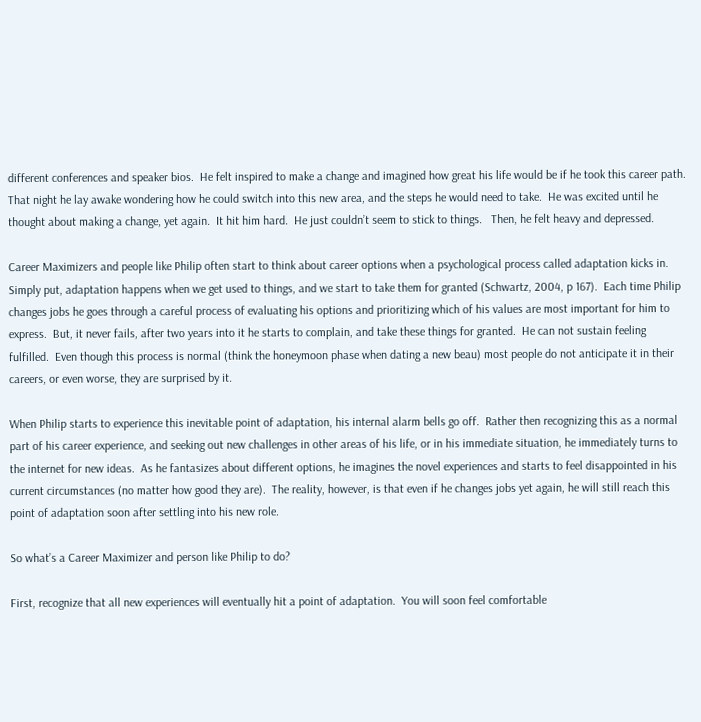different conferences and speaker bios.  He felt inspired to make a change and imagined how great his life would be if he took this career path.  That night he lay awake wondering how he could switch into this new area, and the steps he would need to take.  He was excited until he thought about making a change, yet again.  It hit him hard.  He just couldn’t seem to stick to things.   Then, he felt heavy and depressed.

Career Maximizers and people like Philip often start to think about career options when a psychological process called adaptation kicks in.  Simply put, adaptation happens when we get used to things, and we start to take them for granted (Schwartz, 2004, p 167).  Each time Philip changes jobs he goes through a careful process of evaluating his options and prioritizing which of his values are most important for him to express.  But, it never fails, after two years into it he starts to complain, and take these things for granted.  He can not sustain feeling fulfilled.  Even though this process is normal (think the honeymoon phase when dating a new beau) most people do not anticipate it in their careers, or even worse, they are surprised by it.

When Philip starts to experience this inevitable point of adaptation, his internal alarm bells go off.  Rather then recognizing this as a normal part of his career experience, and seeking out new challenges in other areas of his life, or in his immediate situation, he immediately turns to the internet for new ideas.  As he fantasizes about different options, he imagines the novel experiences and starts to feel disappointed in his current circumstances (no matter how good they are).  The reality, however, is that even if he changes jobs yet again, he will still reach this point of adaptation soon after settling into his new role.

So what’s a Career Maximizer and person like Philip to do?

First, recognize that all new experiences will eventually hit a point of adaptation.  You will soon feel comfortable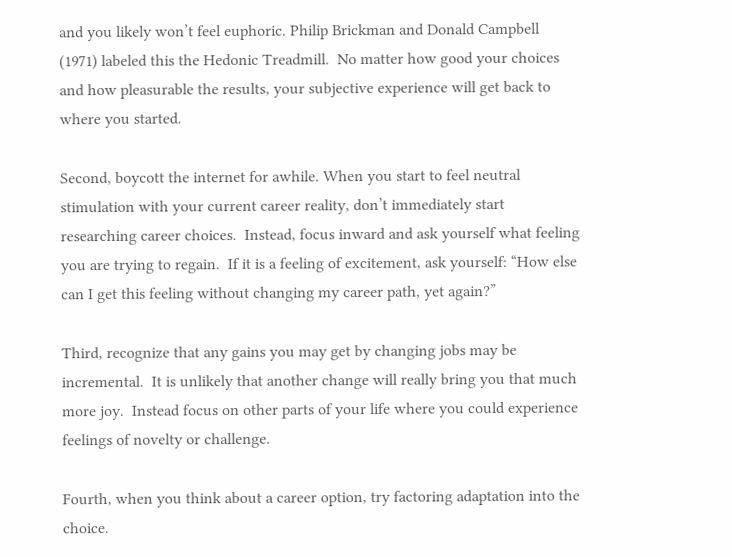and you likely won’t feel euphoric. Philip Brickman and Donald Campbell (1971) labeled this the Hedonic Treadmill.  No matter how good your choices and how pleasurable the results, your subjective experience will get back to where you started.

Second, boycott the internet for awhile. When you start to feel neutral stimulation with your current career reality, don’t immediately start researching career choices.  Instead, focus inward and ask yourself what feeling you are trying to regain.  If it is a feeling of excitement, ask yourself: “How else can I get this feeling without changing my career path, yet again?”

Third, recognize that any gains you may get by changing jobs may be incremental.  It is unlikely that another change will really bring you that much more joy.  Instead focus on other parts of your life where you could experience feelings of novelty or challenge.

Fourth, when you think about a career option, try factoring adaptation into the choice.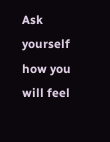Ask yourself how you will feel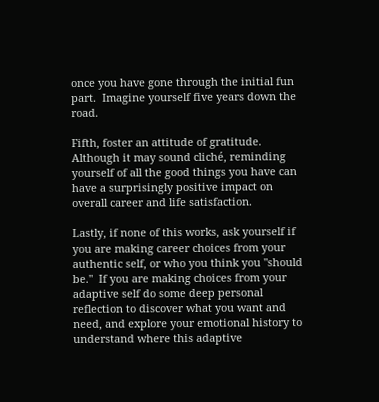once you have gone through the initial fun part.  Imagine yourself five years down the road.

Fifth, foster an attitude of gratitude. Although it may sound cliché, reminding yourself of all the good things you have can have a surprisingly positive impact on overall career and life satisfaction.

Lastly, if none of this works, ask yourself if you are making career choices from your authentic self, or who you think you "should be."  If you are making choices from your adaptive self do some deep personal reflection to discover what you want and need, and explore your emotional history to understand where this adaptive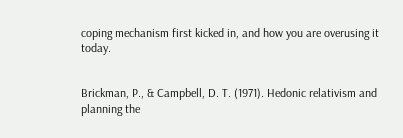coping mechanism first kicked in, and how you are overusing it today.


Brickman, P., & Campbell, D. T. (1971). Hedonic relativism and planning the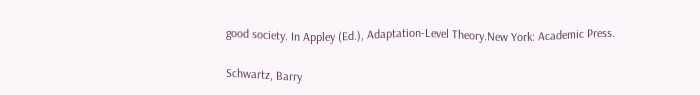good society. In Appley (Ed.), Adaptation-Level Theory.New York: Academic Press.

Schwartz, Barry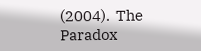(2004).  The Paradox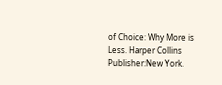of Choice: Why More is Less. Harper Collins Publisher:New York.